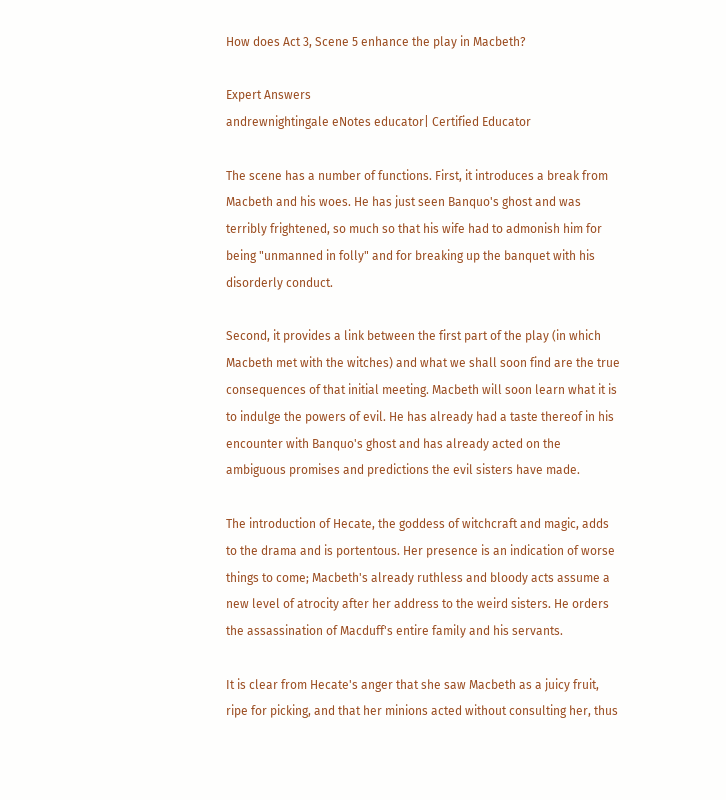How does Act 3, Scene 5 enhance the play in Macbeth?

Expert Answers
andrewnightingale eNotes educator| Certified Educator

The scene has a number of functions. First, it introduces a break from Macbeth and his woes. He has just seen Banquo's ghost and was terribly frightened, so much so that his wife had to admonish him for being "unmanned in folly" and for breaking up the banquet with his disorderly conduct.

Second, it provides a link between the first part of the play (in which Macbeth met with the witches) and what we shall soon find are the true consequences of that initial meeting. Macbeth will soon learn what it is to indulge the powers of evil. He has already had a taste thereof in his encounter with Banquo's ghost and has already acted on the ambiguous promises and predictions the evil sisters have made.

The introduction of Hecate, the goddess of witchcraft and magic, adds to the drama and is portentous. Her presence is an indication of worse things to come; Macbeth's already ruthless and bloody acts assume a new level of atrocity after her address to the weird sisters. He orders the assassination of Macduff's entire family and his servants.

It is clear from Hecate's anger that she saw Macbeth as a juicy fruit, ripe for picking, and that her minions acted without consulting her, thus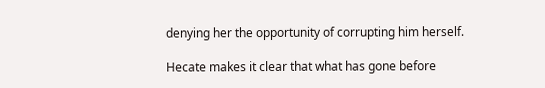denying her the opportunity of corrupting him herself.

Hecate makes it clear that what has gone before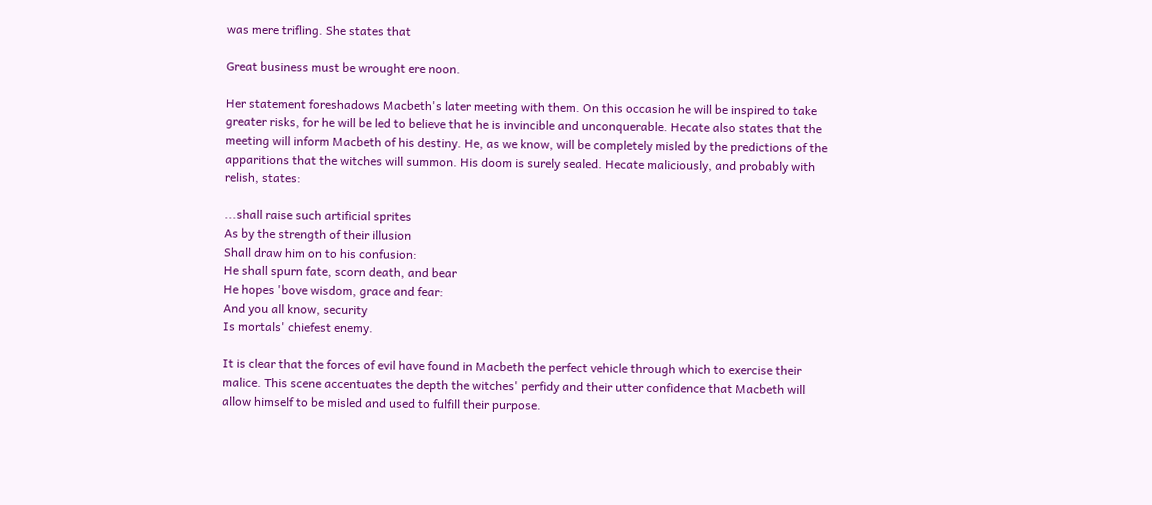was mere trifling. She states that

Great business must be wrought ere noon.

Her statement foreshadows Macbeth's later meeting with them. On this occasion he will be inspired to take greater risks, for he will be led to believe that he is invincible and unconquerable. Hecate also states that the meeting will inform Macbeth of his destiny. He, as we know, will be completely misled by the predictions of the apparitions that the witches will summon. His doom is surely sealed. Hecate maliciously, and probably with relish, states:

...shall raise such artificial sprites
As by the strength of their illusion
Shall draw him on to his confusion:
He shall spurn fate, scorn death, and bear
He hopes 'bove wisdom, grace and fear:
And you all know, security
Is mortals' chiefest enemy.

It is clear that the forces of evil have found in Macbeth the perfect vehicle through which to exercise their malice. This scene accentuates the depth the witches' perfidy and their utter confidence that Macbeth will allow himself to be misled and used to fulfill their purpose.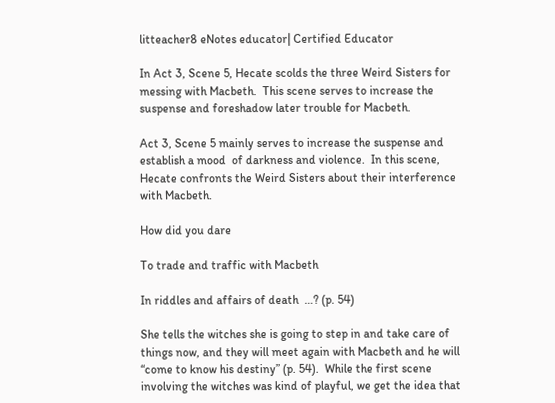litteacher8 eNotes educator| Certified Educator

In Act 3, Scene 5, Hecate scolds the three Weird Sisters for messing with Macbeth.  This scene serves to increase the suspense and foreshadow later trouble for Macbeth.

Act 3, Scene 5 mainly serves to increase the suspense and establish a mood  of darkness and violence.  In this scene, Hecate confronts the Weird Sisters about their interference with Macbeth.

How did you dare

To trade and traffic with Macbeth

In riddles and affairs of death  …? (p. 54)

She tells the witches she is going to step in and take care of things now, and they will meet again with Macbeth and he will “come to know his destiny” (p. 54).  While the first scene involving the witches was kind of playful, we get the idea that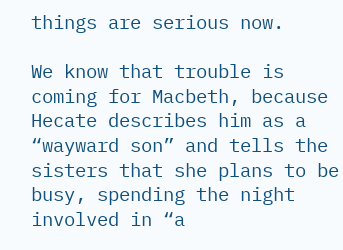things are serious now.

We know that trouble is coming for Macbeth, because Hecate describes him as a “wayward son” and tells the sisters that she plans to be busy, spending the night involved in “a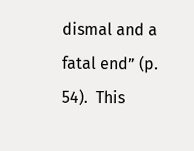dismal and a fatal end” (p. 54).  This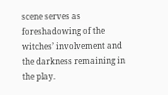scene serves as foreshadowing of the witches’ involvement and the darkness remaining in the play.